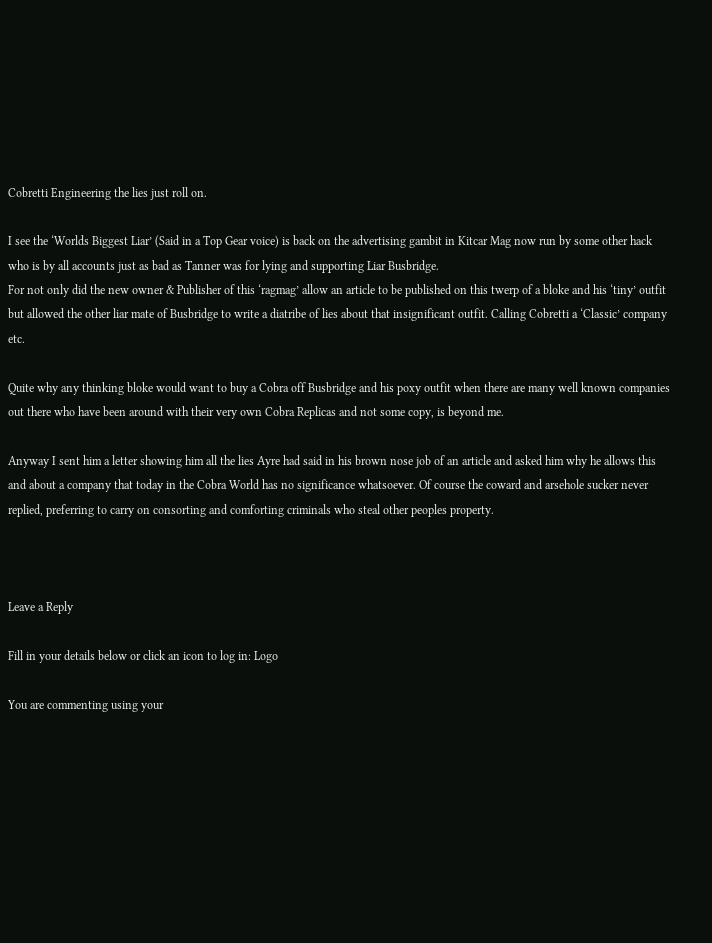Cobretti Engineering the lies just roll on.

I see the ‘Worlds Biggest Liar’ (Said in a Top Gear voice) is back on the advertising gambit in Kitcar Mag now run by some other hack who is by all accounts just as bad as Tanner was for lying and supporting Liar Busbridge.
For not only did the new owner & Publisher of this ‘ragmag’ allow an article to be published on this twerp of a bloke and his ‘tiny’ outfit but allowed the other liar mate of Busbridge to write a diatribe of lies about that insignificant outfit. Calling Cobretti a ‘Classic’ company etc.

Quite why any thinking bloke would want to buy a Cobra off Busbridge and his poxy outfit when there are many well known companies out there who have been around with their very own Cobra Replicas and not some copy, is beyond me.

Anyway I sent him a letter showing him all the lies Ayre had said in his brown nose job of an article and asked him why he allows this and about a company that today in the Cobra World has no significance whatsoever. Of course the coward and arsehole sucker never replied, preferring to carry on consorting and comforting criminals who steal other peoples property.



Leave a Reply

Fill in your details below or click an icon to log in: Logo

You are commenting using your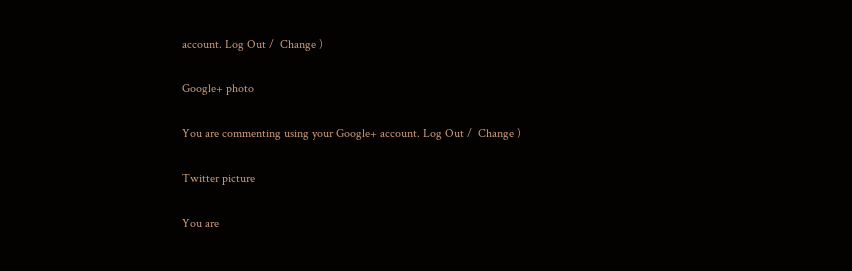account. Log Out /  Change )

Google+ photo

You are commenting using your Google+ account. Log Out /  Change )

Twitter picture

You are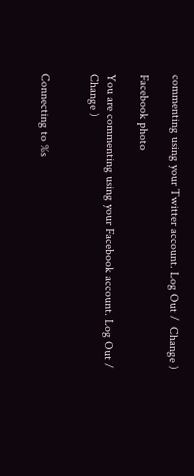commenting using your Twitter account. Log Out /  Change )

Facebook photo

You are commenting using your Facebook account. Log Out /  Change )


Connecting to %s